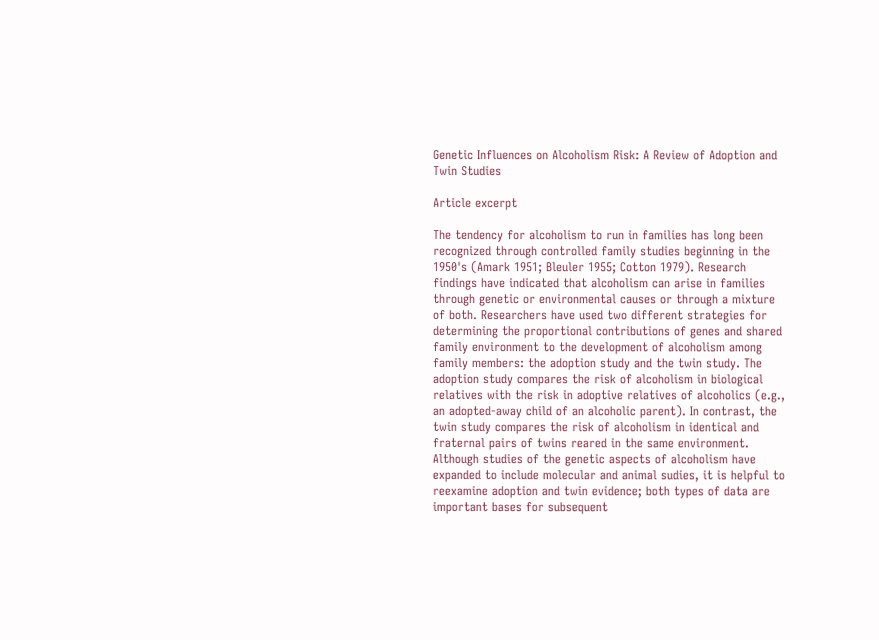Genetic Influences on Alcoholism Risk: A Review of Adoption and Twin Studies

Article excerpt

The tendency for alcoholism to run in families has long been recognized through controlled family studies beginning in the 1950's (Amark 1951; Bleuler 1955; Cotton 1979). Research findings have indicated that alcoholism can arise in families through genetic or environmental causes or through a mixture of both. Researchers have used two different strategies for determining the proportional contributions of genes and shared family environment to the development of alcoholism among family members: the adoption study and the twin study. The adoption study compares the risk of alcoholism in biological relatives with the risk in adoptive relatives of alcoholics (e.g., an adopted-away child of an alcoholic parent). In contrast, the twin study compares the risk of alcoholism in identical and fraternal pairs of twins reared in the same environment. Although studies of the genetic aspects of alcoholism have expanded to include molecular and animal sudies, it is helpful to reexamine adoption and twin evidence; both types of data are important bases for subsequent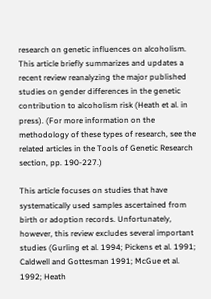research on genetic influences on alcoholism. This article briefly summarizes and updates a recent review reanalyzing the major published studies on gender differences in the genetic contribution to alcoholism risk (Heath et al. in press). (For more information on the methodology of these types of research, see the related articles in the Tools of Genetic Research section, pp. 190-227.)

This article focuses on studies that have systematically used samples ascertained from birth or adoption records. Unfortunately, however, this review excludes several important studies (Gurling et al. 1994; Pickens et al. 1991; Caldwell and Gottesman 1991; McGue et al. 1992; Heath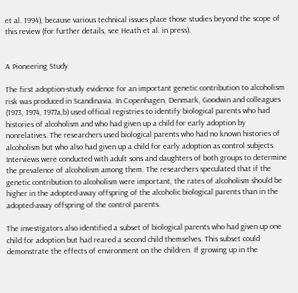et al. 1994), because various technical issues place those studies beyond the scope of this review (for further details, see Heath et al. in press).


A Pioneering Study

The first adoption-study evidence for an important genetic contribution to alcoholism risk was produced in Scandinavia. In Copenhagen, Denmark, Goodwin and colleagues (1973, 1974, 1977a,b) used official registries to identify biological parents who had histories of alcoholism and who had given up a child for early adoption by nonrelatives. The researchers used biological parents who had no known histories of alcoholism but who also had given up a child for early adoption as control subjects. Interviews were conducted with adult sons and daughters of both groups to determine the prevalence of alcoholism among them. The researchers speculated that if the genetic contribution to alcoholism were important, the rates of alcoholism should be higher in the adopted-away offspring of the alcoholic biological parents than in the adopted-away offspring of the control parents.

The investigators also identified a subset of biological parents who had given up one child for adoption but had reared a second child themselves. This subset could demonstrate the effects of environment on the children. If growing up in the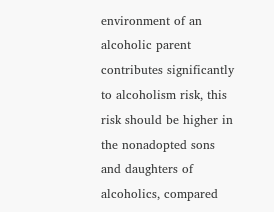environment of an alcoholic parent contributes significantly to alcoholism risk, this risk should be higher in the nonadopted sons and daughters of alcoholics, compared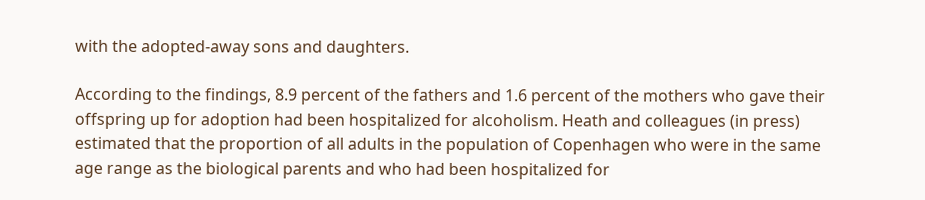with the adopted-away sons and daughters.

According to the findings, 8.9 percent of the fathers and 1.6 percent of the mothers who gave their offspring up for adoption had been hospitalized for alcoholism. Heath and colleagues (in press) estimated that the proportion of all adults in the population of Copenhagen who were in the same age range as the biological parents and who had been hospitalized for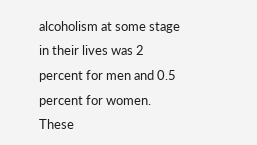alcoholism at some stage in their lives was 2 percent for men and 0.5 percent for women. These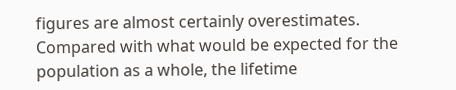figures are almost certainly overestimates. Compared with what would be expected for the population as a whole, the lifetime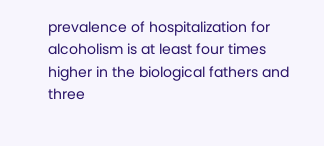prevalence of hospitalization for alcoholism is at least four times higher in the biological fathers and three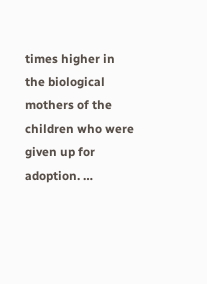times higher in the biological mothers of the children who were given up for adoption. …